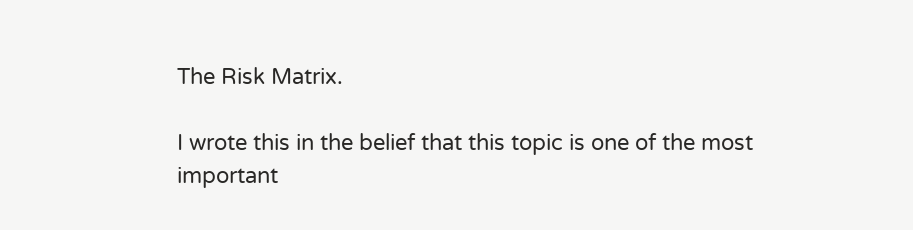The Risk Matrix.

I wrote this in the belief that this topic is one of the most important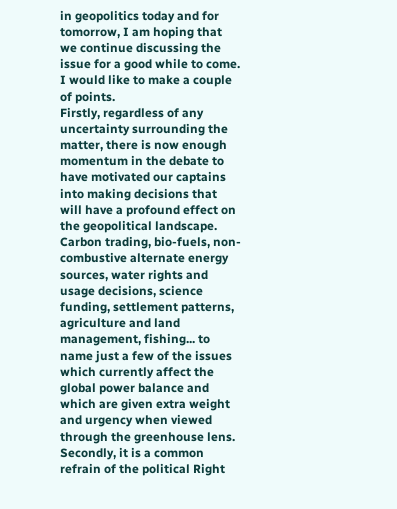in geopolitics today and for tomorrow, I am hoping that we continue discussing the issue for a good while to come.
I would like to make a couple of points.
Firstly, regardless of any uncertainty surrounding the matter, there is now enough momentum in the debate to have motivated our captains into making decisions that will have a profound effect on the geopolitical landscape.
Carbon trading, bio-fuels, non-combustive alternate energy sources, water rights and usage decisions, science funding, settlement patterns, agriculture and land management, fishing... to name just a few of the issues which currently affect the global power balance and which are given extra weight and urgency when viewed through the greenhouse lens.
Secondly, it is a common refrain of the political Right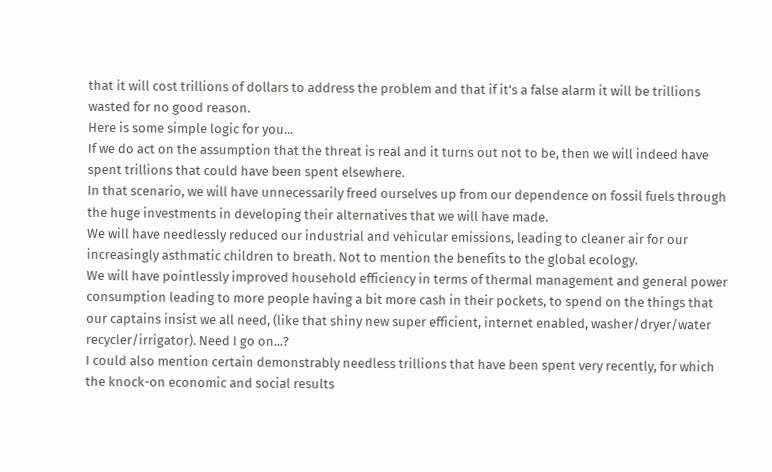that it will cost trillions of dollars to address the problem and that if it's a false alarm it will be trillions wasted for no good reason.
Here is some simple logic for you...
If we do act on the assumption that the threat is real and it turns out not to be, then we will indeed have spent trillions that could have been spent elsewhere.
In that scenario, we will have unnecessarily freed ourselves up from our dependence on fossil fuels through the huge investments in developing their alternatives that we will have made.
We will have needlessly reduced our industrial and vehicular emissions, leading to cleaner air for our increasingly asthmatic children to breath. Not to mention the benefits to the global ecology.
We will have pointlessly improved household efficiency in terms of thermal management and general power consumption leading to more people having a bit more cash in their pockets, to spend on the things that our captains insist we all need, (like that shiny new super efficient, internet enabled, washer/dryer/water recycler/irrigator). Need I go on...?
I could also mention certain demonstrably needless trillions that have been spent very recently, for which the knock-on economic and social results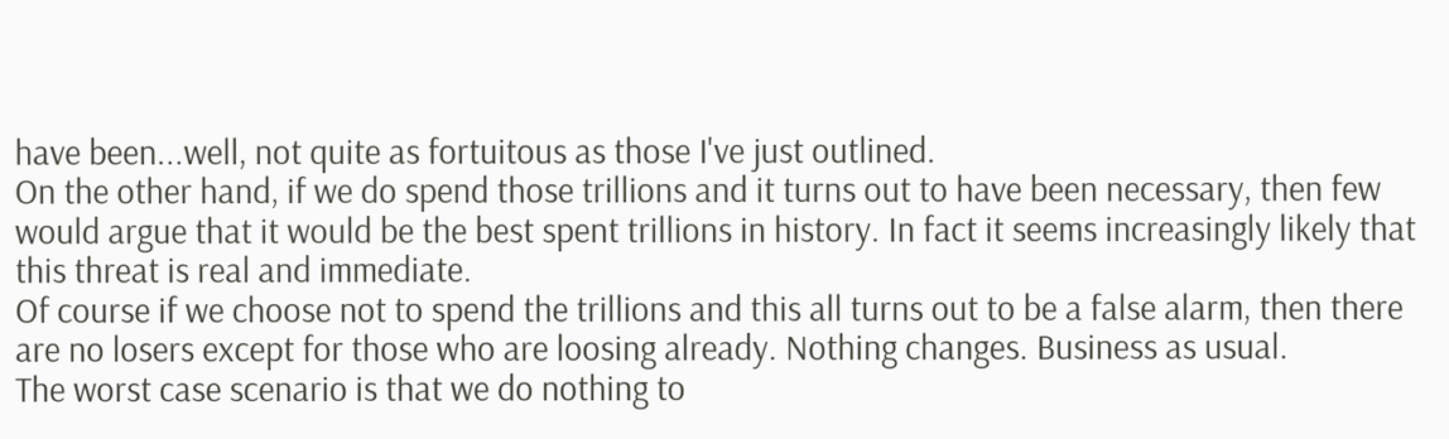have been...well, not quite as fortuitous as those I've just outlined.
On the other hand, if we do spend those trillions and it turns out to have been necessary, then few would argue that it would be the best spent trillions in history. In fact it seems increasingly likely that this threat is real and immediate.
Of course if we choose not to spend the trillions and this all turns out to be a false alarm, then there are no losers except for those who are loosing already. Nothing changes. Business as usual.
The worst case scenario is that we do nothing to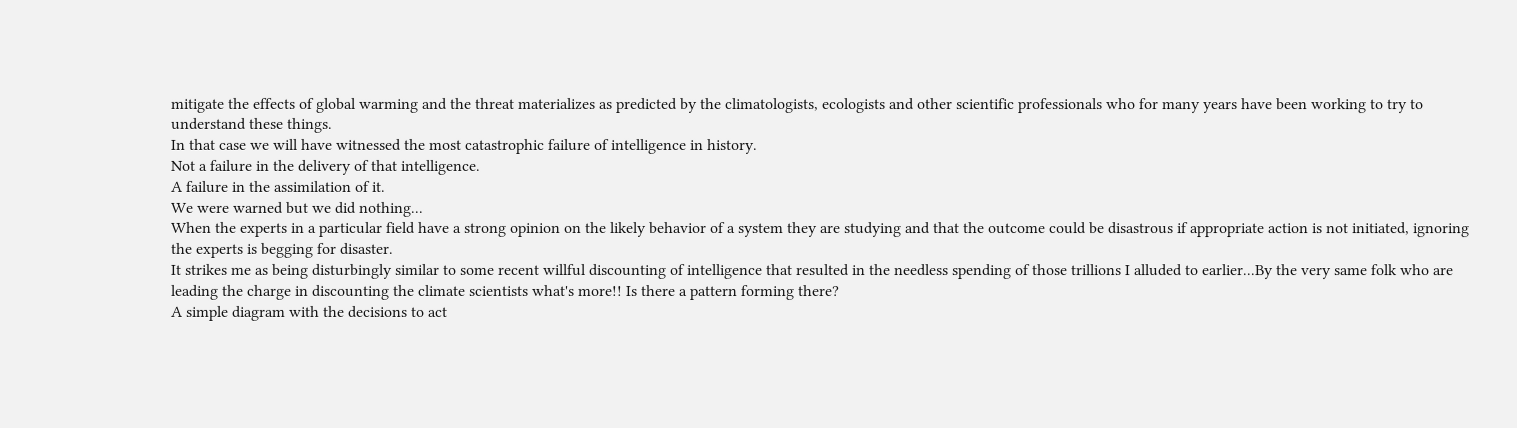mitigate the effects of global warming and the threat materializes as predicted by the climatologists, ecologists and other scientific professionals who for many years have been working to try to understand these things.
In that case we will have witnessed the most catastrophic failure of intelligence in history.
Not a failure in the delivery of that intelligence.
A failure in the assimilation of it.
We were warned but we did nothing...
When the experts in a particular field have a strong opinion on the likely behavior of a system they are studying and that the outcome could be disastrous if appropriate action is not initiated, ignoring the experts is begging for disaster.
It strikes me as being disturbingly similar to some recent willful discounting of intelligence that resulted in the needless spending of those trillions I alluded to earlier...By the very same folk who are leading the charge in discounting the climate scientists what's more!! Is there a pattern forming there?
A simple diagram with the decisions to act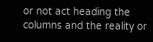or not act heading the columns and the reality or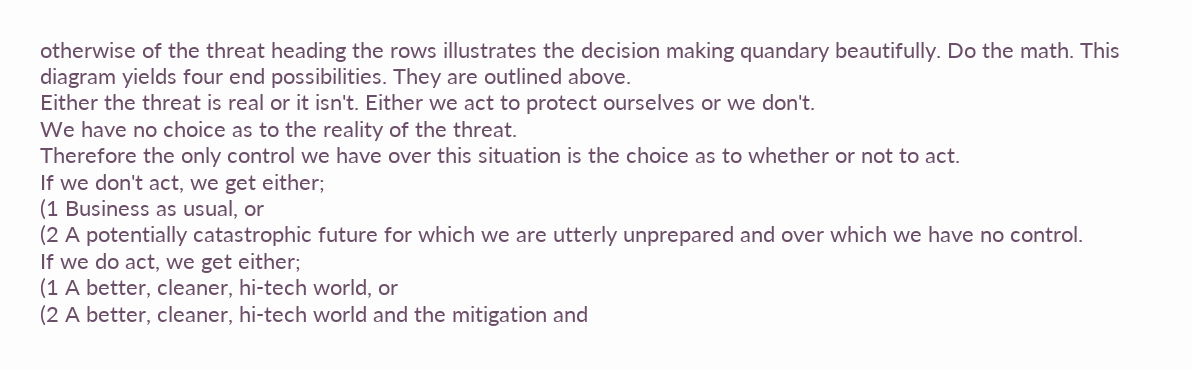otherwise of the threat heading the rows illustrates the decision making quandary beautifully. Do the math. This diagram yields four end possibilities. They are outlined above.
Either the threat is real or it isn't. Either we act to protect ourselves or we don't.
We have no choice as to the reality of the threat.
Therefore the only control we have over this situation is the choice as to whether or not to act.
If we don't act, we get either;
(1 Business as usual, or
(2 A potentially catastrophic future for which we are utterly unprepared and over which we have no control.
If we do act, we get either;
(1 A better, cleaner, hi-tech world, or
(2 A better, cleaner, hi-tech world and the mitigation and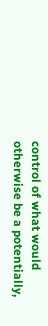control of what would otherwise be a potentially,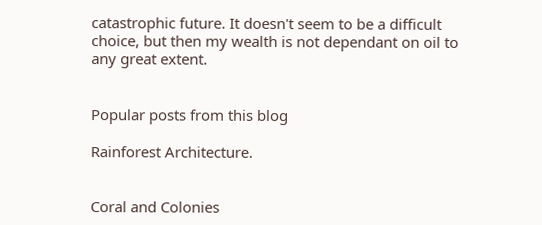catastrophic future. It doesn't seem to be a difficult choice, but then my wealth is not dependant on oil to any great extent.


Popular posts from this blog

Rainforest Architecture.


Coral and Colonies